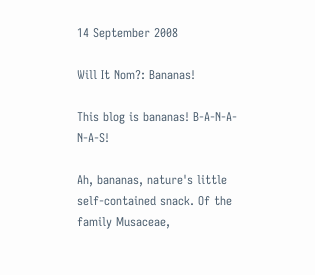14 September 2008

Will It Nom?: Bananas!

This blog is bananas! B-A-N-A-N-A-S!

Ah, bananas, nature's little self-contained snack. Of the family Musaceae,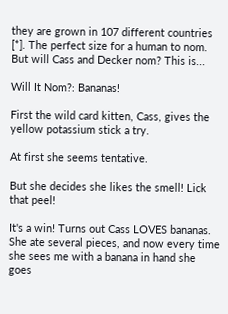they are grown in 107 different countries [*]. The perfect size for a human to nom. But will Cass and Decker nom? This is...

Will It Nom?: Bananas!

First the wild card kitten, Cass, gives the yellow potassium stick a try.

At first she seems tentative.

But she decides she likes the smell! Lick that peel!

It's a win! Turns out Cass LOVES bananas. She ate several pieces, and now every time she sees me with a banana in hand she goes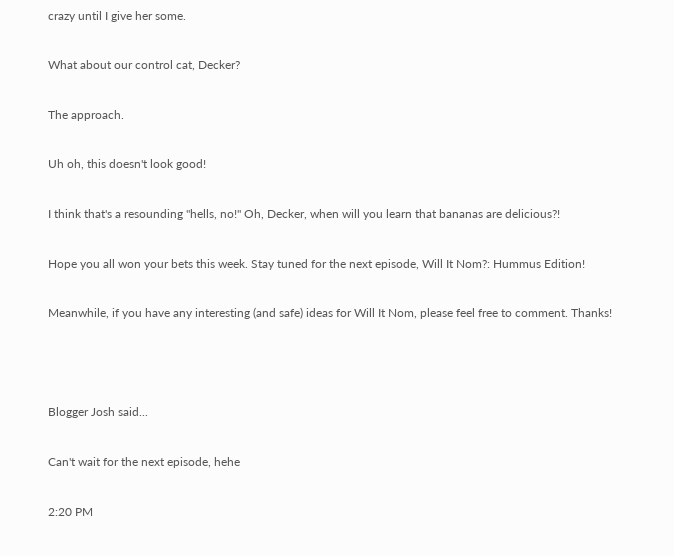crazy until I give her some.

What about our control cat, Decker?

The approach.

Uh oh, this doesn't look good!

I think that's a resounding "hells, no!" Oh, Decker, when will you learn that bananas are delicious?!

Hope you all won your bets this week. Stay tuned for the next episode, Will It Nom?: Hummus Edition!

Meanwhile, if you have any interesting (and safe) ideas for Will It Nom, please feel free to comment. Thanks!



Blogger Josh said...

Can't wait for the next episode, hehe

2:20 PM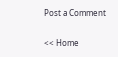Post a Comment

<< Home